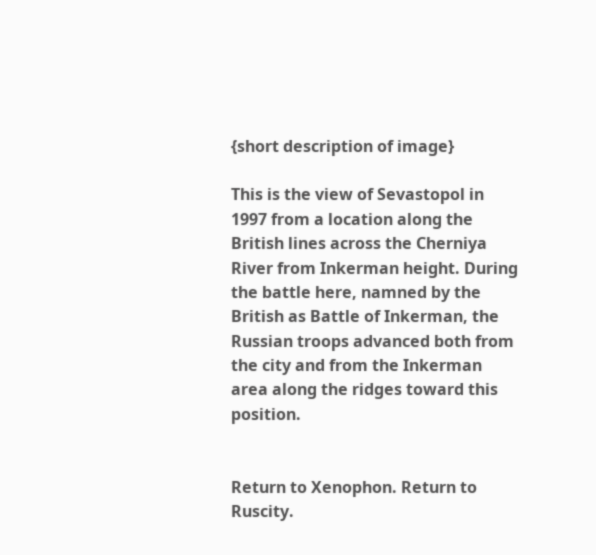{short description of image}

This is the view of Sevastopol in 1997 from a location along the British lines across the Cherniya River from Inkerman height. During the battle here, namned by the British as Battle of Inkerman, the Russian troops advanced both from the city and from the Inkerman area along the ridges toward this position.


Return to Xenophon. Return to Ruscity.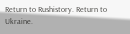Return to Rushistory. Return to Ukraine.